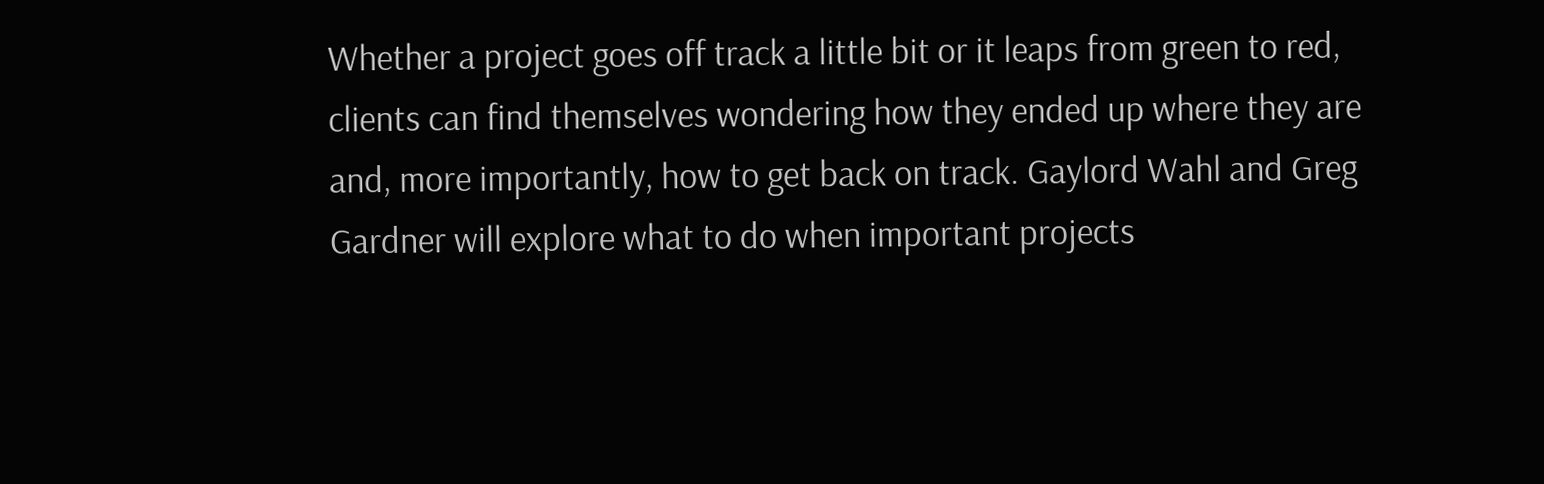Whether a project goes off track a little bit or it leaps from green to red, clients can find themselves wondering how they ended up where they are and, more importantly, how to get back on track. Gaylord Wahl and Greg Gardner will explore what to do when important projects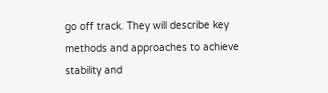go off track. They will describe key methods and approaches to achieve stability and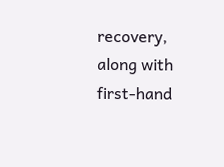recovery, along with first-hand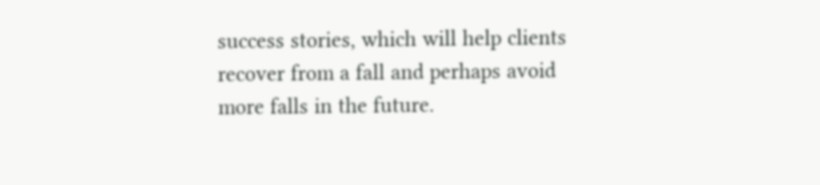success stories, which will help clients recover from a fall and perhaps avoid more falls in the future.